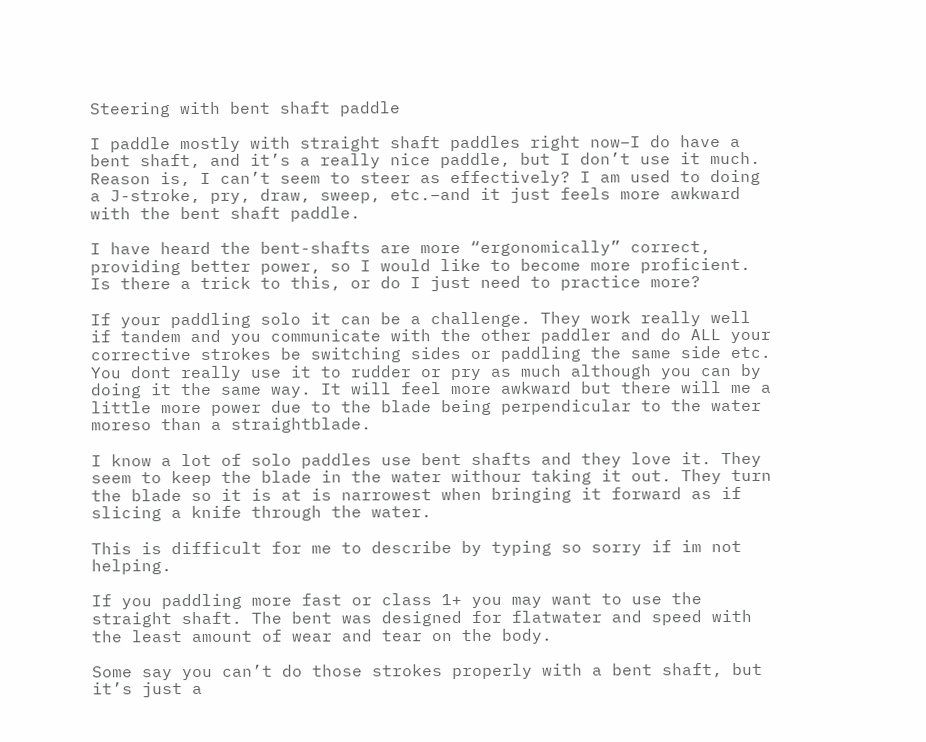Steering with bent shaft paddle

I paddle mostly with straight shaft paddles right now–I do have a bent shaft, and it’s a really nice paddle, but I don’t use it much. Reason is, I can’t seem to steer as effectively? I am used to doing a J-stroke, pry, draw, sweep, etc.–and it just feels more awkward with the bent shaft paddle.

I have heard the bent-shafts are more “ergonomically” correct, providing better power, so I would like to become more proficient. Is there a trick to this, or do I just need to practice more?

If your paddling solo it can be a challenge. They work really well if tandem and you communicate with the other paddler and do ALL your corrective strokes be switching sides or paddling the same side etc. You dont really use it to rudder or pry as much although you can by doing it the same way. It will feel more awkward but there will me a little more power due to the blade being perpendicular to the water moreso than a straightblade.

I know a lot of solo paddles use bent shafts and they love it. They seem to keep the blade in the water withour taking it out. They turn the blade so it is at is narrowest when bringing it forward as if slicing a knife through the water.

This is difficult for me to describe by typing so sorry if im not helping.

If you paddling more fast or class 1+ you may want to use the straight shaft. The bent was designed for flatwater and speed with the least amount of wear and tear on the body.

Some say you can’t do those strokes properly with a bent shaft, but it’s just a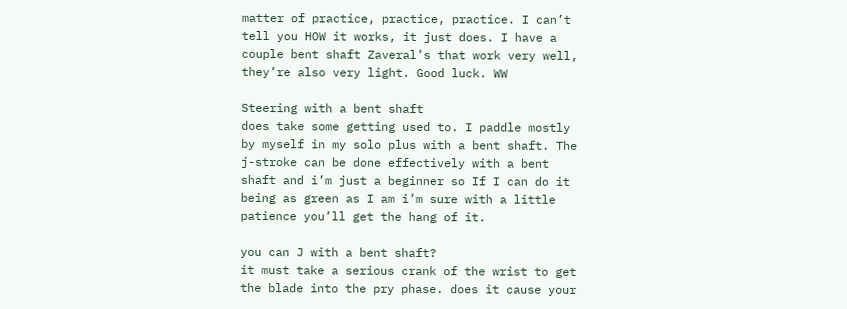matter of practice, practice, practice. I can’t tell you HOW it works, it just does. I have a couple bent shaft Zaveral’s that work very well, they’re also very light. Good luck. WW

Steering with a bent shaft
does take some getting used to. I paddle mostly by myself in my solo plus with a bent shaft. The j-stroke can be done effectively with a bent shaft and i’m just a beginner so If I can do it being as green as I am i’m sure with a little patience you’ll get the hang of it.

you can J with a bent shaft?
it must take a serious crank of the wrist to get the blade into the pry phase. does it cause your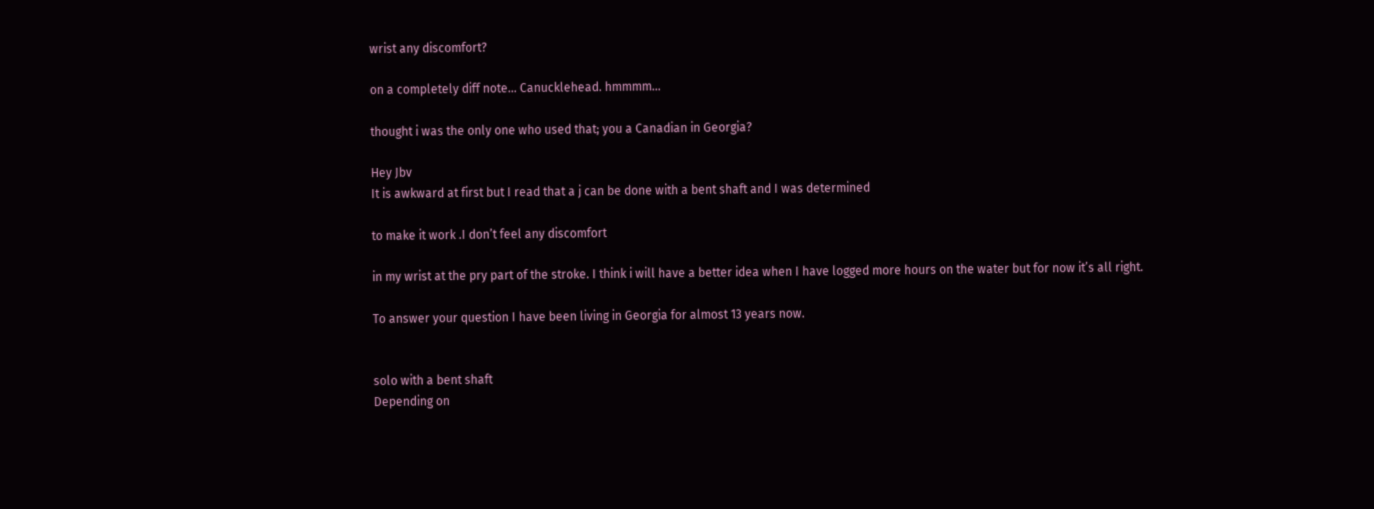wrist any discomfort?

on a completely diff note… Canucklehead. hmmmm…

thought i was the only one who used that; you a Canadian in Georgia?

Hey Jbv
It is awkward at first but I read that a j can be done with a bent shaft and I was determined

to make it work .I don’t feel any discomfort

in my wrist at the pry part of the stroke. I think i will have a better idea when I have logged more hours on the water but for now it’s all right.

To answer your question I have been living in Georgia for almost 13 years now.


solo with a bent shaft
Depending on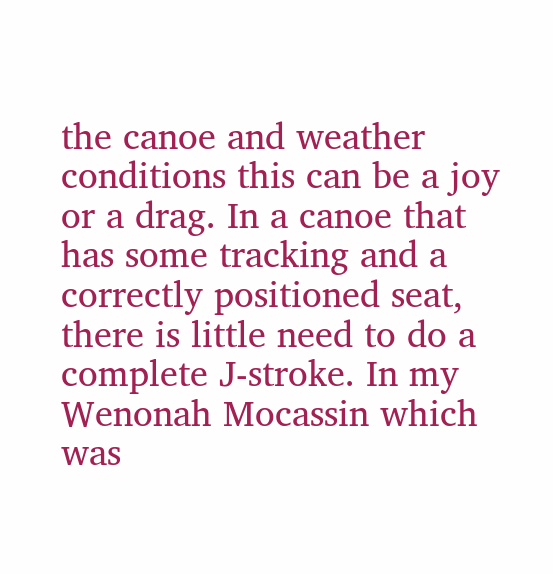the canoe and weather conditions this can be a joy or a drag. In a canoe that has some tracking and a correctly positioned seat, there is little need to do a complete J-stroke. In my Wenonah Mocassin which was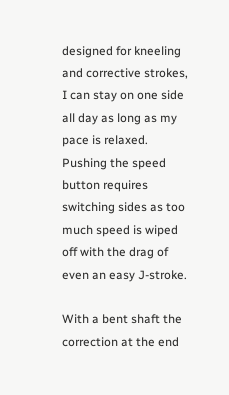designed for kneeling and corrective strokes, I can stay on one side all day as long as my pace is relaxed. Pushing the speed button requires switching sides as too much speed is wiped off with the drag of even an easy J-stroke.

With a bent shaft the correction at the end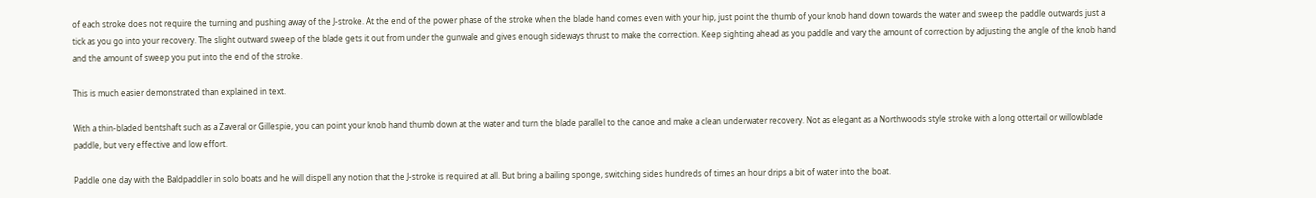of each stroke does not require the turning and pushing away of the J-stroke. At the end of the power phase of the stroke when the blade hand comes even with your hip, just point the thumb of your knob hand down towards the water and sweep the paddle outwards just a tick as you go into your recovery. The slight outward sweep of the blade gets it out from under the gunwale and gives enough sideways thrust to make the correction. Keep sighting ahead as you paddle and vary the amount of correction by adjusting the angle of the knob hand and the amount of sweep you put into the end of the stroke.

This is much easier demonstrated than explained in text.

With a thin-bladed bentshaft such as a Zaveral or Gillespie, you can point your knob hand thumb down at the water and turn the blade parallel to the canoe and make a clean underwater recovery. Not as elegant as a Northwoods style stroke with a long ottertail or willowblade paddle, but very effective and low effort.

Paddle one day with the Baldpaddler in solo boats and he will dispell any notion that the J-stroke is required at all. But bring a bailing sponge, switching sides hundreds of times an hour drips a bit of water into the boat.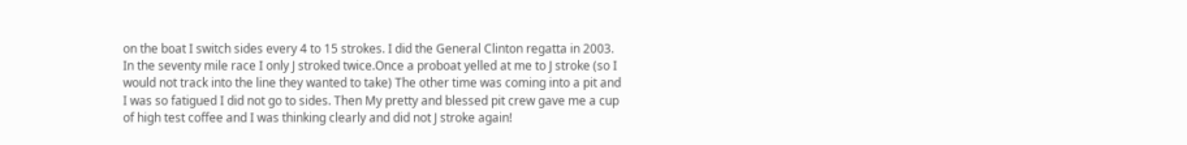on the boat I switch sides every 4 to 15 strokes. I did the General Clinton regatta in 2003. In the seventy mile race I only J stroked twice.Once a proboat yelled at me to J stroke (so I would not track into the line they wanted to take) The other time was coming into a pit and I was so fatigued I did not go to sides. Then My pretty and blessed pit crew gave me a cup of high test coffee and I was thinking clearly and did not J stroke again!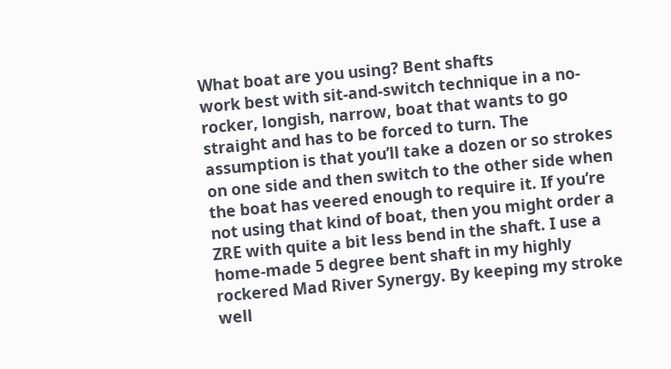What boat are you using? Bent shafts
work best with sit-and-switch technique in a no-rocker, longish, narrow, boat that wants to go straight and has to be forced to turn. The assumption is that you’ll take a dozen or so strokes on one side and then switch to the other side when the boat has veered enough to require it. If you’re not using that kind of boat, then you might order a ZRE with quite a bit less bend in the shaft. I use a home-made 5 degree bent shaft in my highly rockered Mad River Synergy. By keeping my stroke well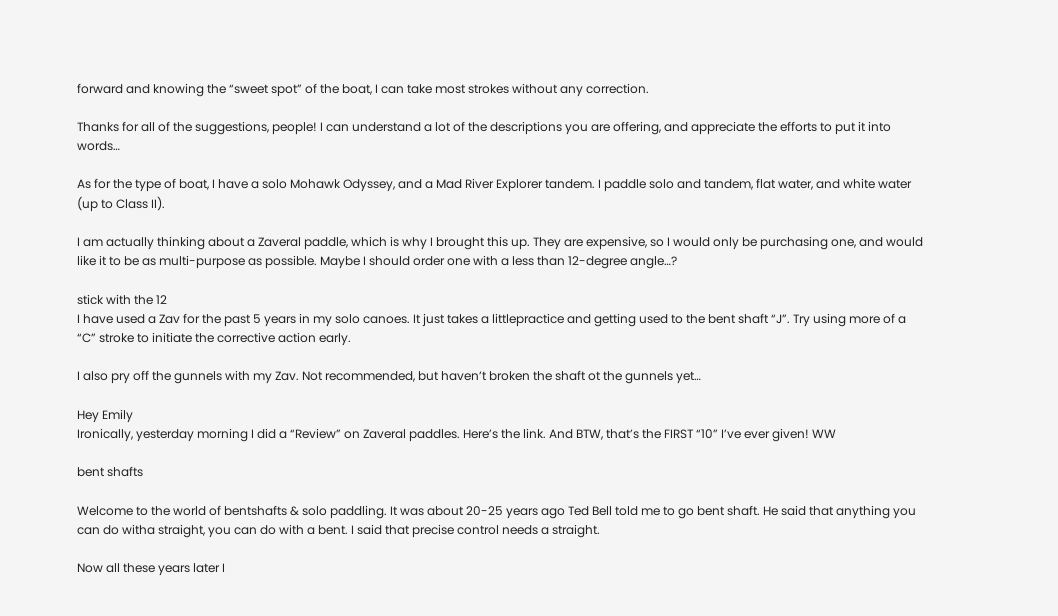forward and knowing the “sweet spot” of the boat, I can take most strokes without any correction.

Thanks for all of the suggestions, people! I can understand a lot of the descriptions you are offering, and appreciate the efforts to put it into words…

As for the type of boat, I have a solo Mohawk Odyssey, and a Mad River Explorer tandem. I paddle solo and tandem, flat water, and white water (up to Class II).

I am actually thinking about a Zaveral paddle, which is why I brought this up. They are expensive, so I would only be purchasing one, and would like it to be as multi-purpose as possible. Maybe I should order one with a less than 12-degree angle…?

stick with the 12
I have used a Zav for the past 5 years in my solo canoes. It just takes a littlepractice and getting used to the bent shaft “J”. Try using more of a “C” stroke to initiate the corrective action early.

I also pry off the gunnels with my Zav. Not recommended, but haven’t broken the shaft ot the gunnels yet…

Hey Emily
Ironically, yesterday morning I did a “Review” on Zaveral paddles. Here’s the link. And BTW, that’s the FIRST “10” I’ve ever given! WW

bent shafts

Welcome to the world of bentshafts & solo paddling. It was about 20-25 years ago Ted Bell told me to go bent shaft. He said that anything you can do witha straight, you can do with a bent. I said that precise control needs a straight.

Now all these years later I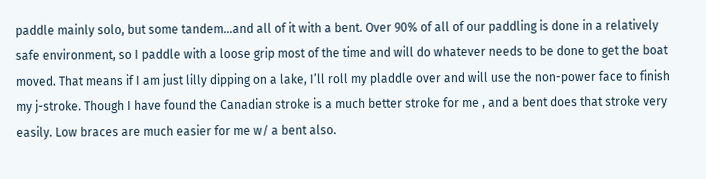paddle mainly solo, but some tandem…and all of it with a bent. Over 90% of all of our paddling is done in a relatively safe environment, so I paddle with a loose grip most of the time and will do whatever needs to be done to get the boat moved. That means if I am just lilly dipping on a lake, I’ll roll my pladdle over and will use the non-power face to finish my j-stroke. Though I have found the Canadian stroke is a much better stroke for me , and a bent does that stroke very easily. Low braces are much easier for me w/ a bent also.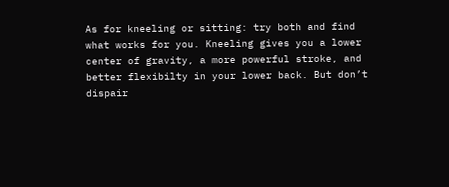As for kneeling or sitting: try both and find what works for you. Kneeling gives you a lower center of gravity, a more powerful stroke, and better flexibilty in your lower back. But don’t dispair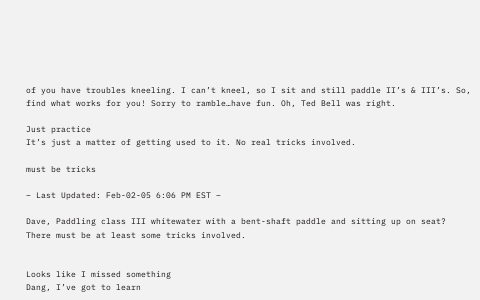of you have troubles kneeling. I can’t kneel, so I sit and still paddle II’s & III’s. So, find what works for you! Sorry to ramble…have fun. Oh, Ted Bell was right.

Just practice
It’s just a matter of getting used to it. No real tricks involved.

must be tricks

– Last Updated: Feb-02-05 6:06 PM EST –

Dave, Paddling class III whitewater with a bent-shaft paddle and sitting up on seat? There must be at least some tricks involved.


Looks like I missed something
Dang, I’ve got to learn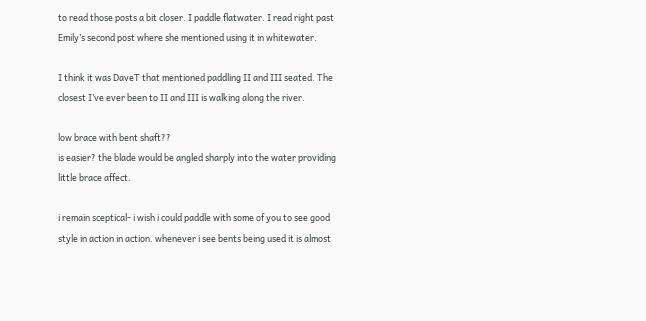to read those posts a bit closer. I paddle flatwater. I read right past Emily’s second post where she mentioned using it in whitewater.

I think it was DaveT that mentioned paddling II and III seated. The closest I’ve ever been to II and III is walking along the river.

low brace with bent shaft??
is easier? the blade would be angled sharply into the water providing little brace affect.

i remain sceptical- i wish i could paddle with some of you to see good style in action in action. whenever i see bents being used it is almost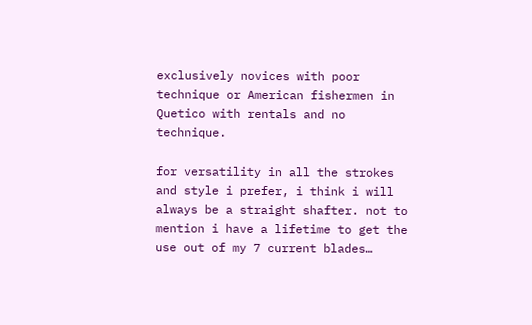exclusively novices with poor technique or American fishermen in Quetico with rentals and no technique.

for versatility in all the strokes and style i prefer, i think i will always be a straight shafter. not to mention i have a lifetime to get the use out of my 7 current blades…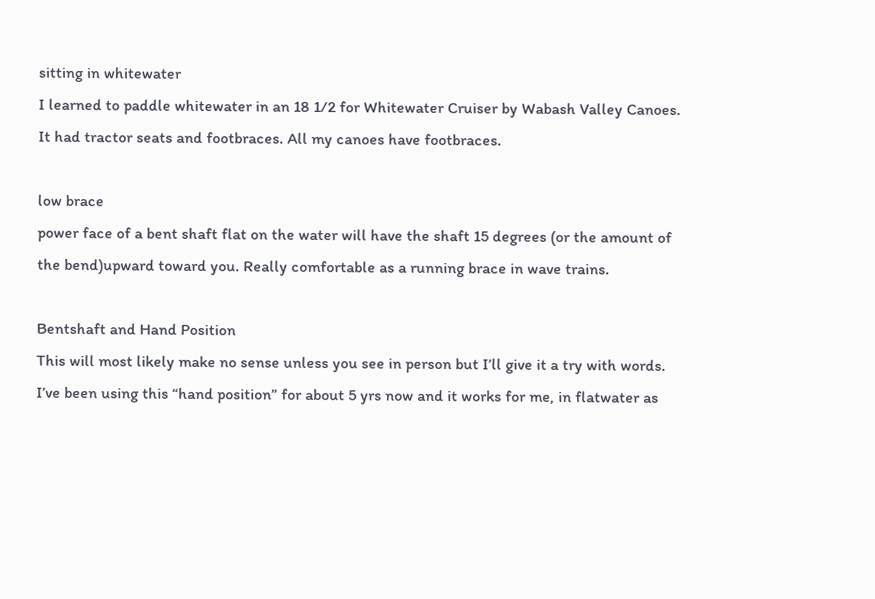sitting in whitewater
I learned to paddle whitewater in an 18 1/2 for Whitewater Cruiser by Wabash Valley Canoes. It had tractor seats and footbraces. All my canoes have footbraces.

low brace
power face of a bent shaft flat on the water will have the shaft 15 degrees (or the amount of the bend)upward toward you. Really comfortable as a running brace in wave trains.

Bentshaft and Hand Position
This will most likely make no sense unless you see in person but I’ll give it a try with words. I’ve been using this “hand position” for about 5 yrs now and it works for me, in flatwater as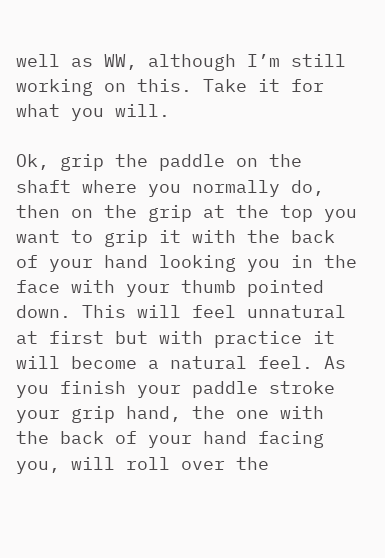well as WW, although I’m still working on this. Take it for what you will.

Ok, grip the paddle on the shaft where you normally do, then on the grip at the top you want to grip it with the back of your hand looking you in the face with your thumb pointed down. This will feel unnatural at first but with practice it will become a natural feel. As you finish your paddle stroke your grip hand, the one with the back of your hand facing you, will roll over the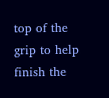top of the grip to help finish the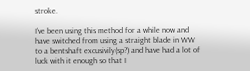stroke.

I’ve been using this method for a while now and have switched from using a straight blade in WW to a bentshaft excusivily(sp?) and have had a lot of luck with it enough so that I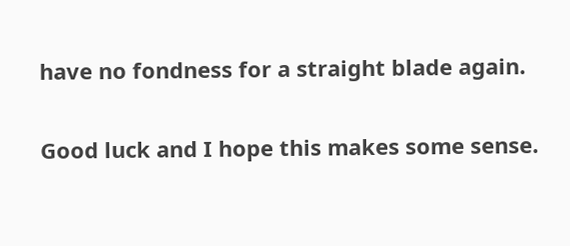have no fondness for a straight blade again.

Good luck and I hope this makes some sense.